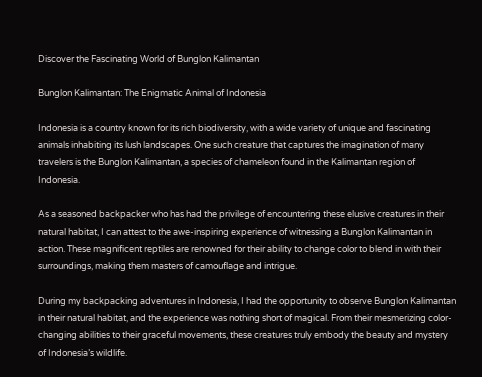Discover the Fascinating World of Bunglon Kalimantan

Bunglon Kalimantan: The Enigmatic Animal of Indonesia

Indonesia is a country known for its rich biodiversity, with a wide variety of unique and fascinating animals inhabiting its lush landscapes. One such creature that captures the imagination of many travelers is the Bunglon Kalimantan, a species of chameleon found in the Kalimantan region of Indonesia.

As a seasoned backpacker who has had the privilege of encountering these elusive creatures in their natural habitat, I can attest to the awe-inspiring experience of witnessing a Bunglon Kalimantan in action. These magnificent reptiles are renowned for their ability to change color to blend in with their surroundings, making them masters of camouflage and intrigue.

During my backpacking adventures in Indonesia, I had the opportunity to observe Bunglon Kalimantan in their natural habitat, and the experience was nothing short of magical. From their mesmerizing color-changing abilities to their graceful movements, these creatures truly embody the beauty and mystery of Indonesia’s wildlife.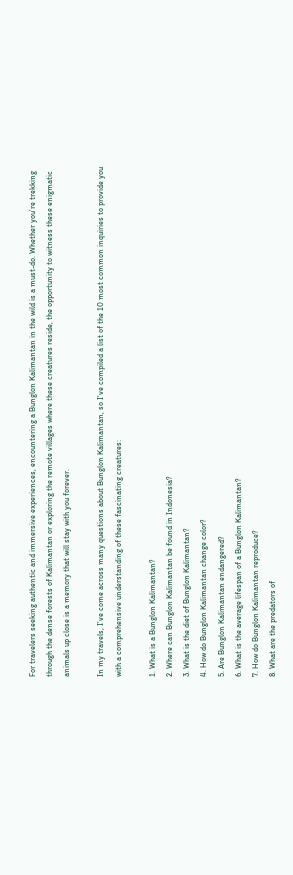For travelers seeking authentic and immersive experiences, encountering a Bunglon Kalimantan in the wild is a must-do. Whether you’re trekking through the dense forests of Kalimantan or exploring the remote villages where these creatures reside, the opportunity to witness these enigmatic animals up close is a memory that will stay with you forever.

In my travels, I’ve come across many questions about Bunglon Kalimantan, so I’ve compiled a list of the 10 most common inquiries to provide you with a comprehensive understanding of these fascinating creatures:

1. What is a Bunglon Kalimantan?
2. Where can Bunglon Kalimantan be found in Indonesia?
3. What is the diet of Bunglon Kalimantan?
4. How do Bunglon Kalimantan change color?
5. Are Bunglon Kalimantan endangered?
6. What is the average lifespan of a Bunglon Kalimantan?
7. How do Bunglon Kalimantan reproduce?
8. What are the predators of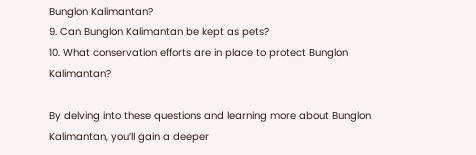Bunglon Kalimantan?
9. Can Bunglon Kalimantan be kept as pets?
10. What conservation efforts are in place to protect Bunglon Kalimantan?

By delving into these questions and learning more about Bunglon Kalimantan, you’ll gain a deeper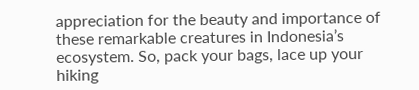appreciation for the beauty and importance of these remarkable creatures in Indonesia’s ecosystem. So, pack your bags, lace up your hiking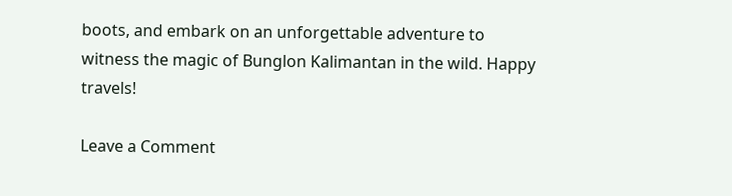boots, and embark on an unforgettable adventure to witness the magic of Bunglon Kalimantan in the wild. Happy travels!

Leave a Comment